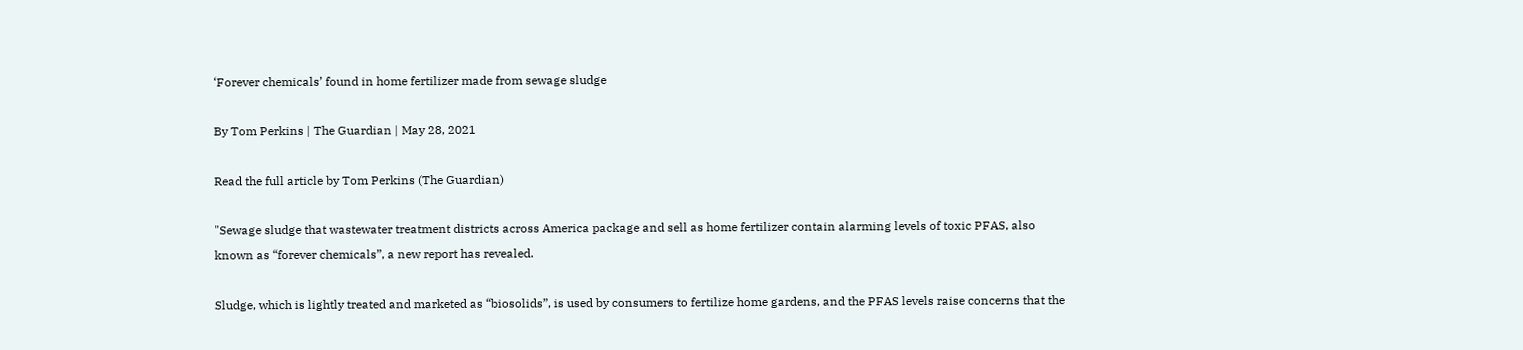‘Forever chemicals’ found in home fertilizer made from sewage sludge

By Tom Perkins | The Guardian | May 28, 2021

Read the full article by Tom Perkins (The Guardian)

"Sewage sludge that wastewater treatment districts across America package and sell as home fertilizer contain alarming levels of toxic PFAS, also known as “forever chemicals”, a new report has revealed.

Sludge, which is lightly treated and marketed as “biosolids”, is used by consumers to fertilize home gardens, and the PFAS levels raise concerns that the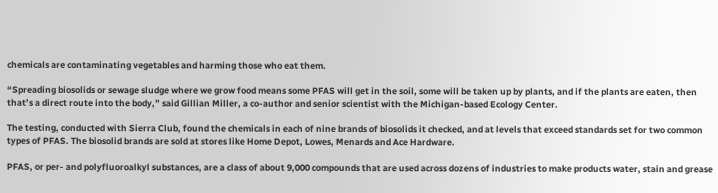chemicals are contaminating vegetables and harming those who eat them.

“Spreading biosolids or sewage sludge where we grow food means some PFAS will get in the soil, some will be taken up by plants, and if the plants are eaten, then that’s a direct route into the body,” said Gillian Miller, a co-author and senior scientist with the Michigan-based Ecology Center.

The testing, conducted with Sierra Club, found the chemicals in each of nine brands of biosolids it checked, and at levels that exceed standards set for two common types of PFAS. The biosolid brands are sold at stores like Home Depot, Lowes, Menards and Ace Hardware.

PFAS, or per- and polyfluoroalkyl substances, are a class of about 9,000 compounds that are used across dozens of industries to make products water, stain and grease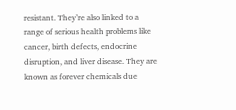resistant. They’re also linked to a range of serious health problems like cancer, birth defects, endocrine disruption, and liver disease. They are known as forever chemicals due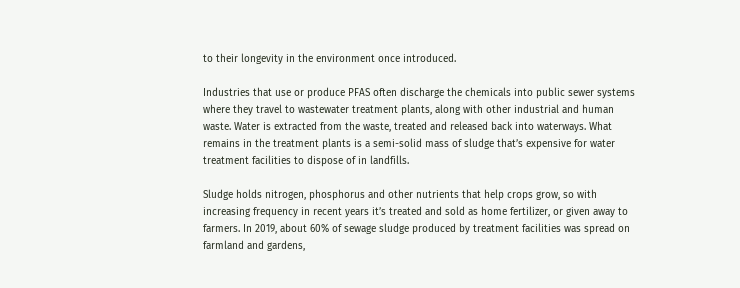to their longevity in the environment once introduced.

Industries that use or produce PFAS often discharge the chemicals into public sewer systems where they travel to wastewater treatment plants, along with other industrial and human waste. Water is extracted from the waste, treated and released back into waterways. What remains in the treatment plants is a semi-solid mass of sludge that’s expensive for water treatment facilities to dispose of in landfills.

Sludge holds nitrogen, phosphorus and other nutrients that help crops grow, so with increasing frequency in recent years it’s treated and sold as home fertilizer, or given away to farmers. In 2019, about 60% of sewage sludge produced by treatment facilities was spread on farmland and gardens,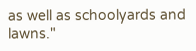as well as schoolyards and lawns."